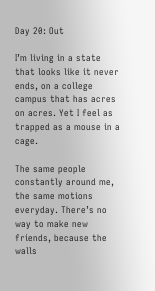Day 20: Out

I’m living in a state that looks like it never ends, on a college campus that has acres on acres. Yet I feel as trapped as a mouse in a cage.

The same people constantly around me, the same motions everyday. There’s no way to make new friends, because the walls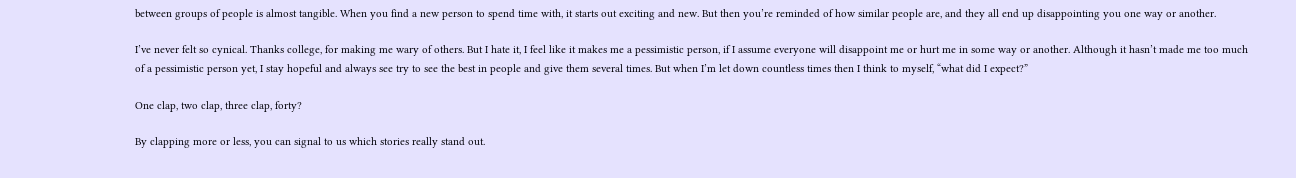between groups of people is almost tangible. When you find a new person to spend time with, it starts out exciting and new. But then you’re reminded of how similar people are, and they all end up disappointing you one way or another.

I’ve never felt so cynical. Thanks college, for making me wary of others. But I hate it, I feel like it makes me a pessimistic person, if I assume everyone will disappoint me or hurt me in some way or another. Although it hasn’t made me too much of a pessimistic person yet, I stay hopeful and always see try to see the best in people and give them several times. But when I’m let down countless times then I think to myself, “what did I expect?”

One clap, two clap, three clap, forty?

By clapping more or less, you can signal to us which stories really stand out.